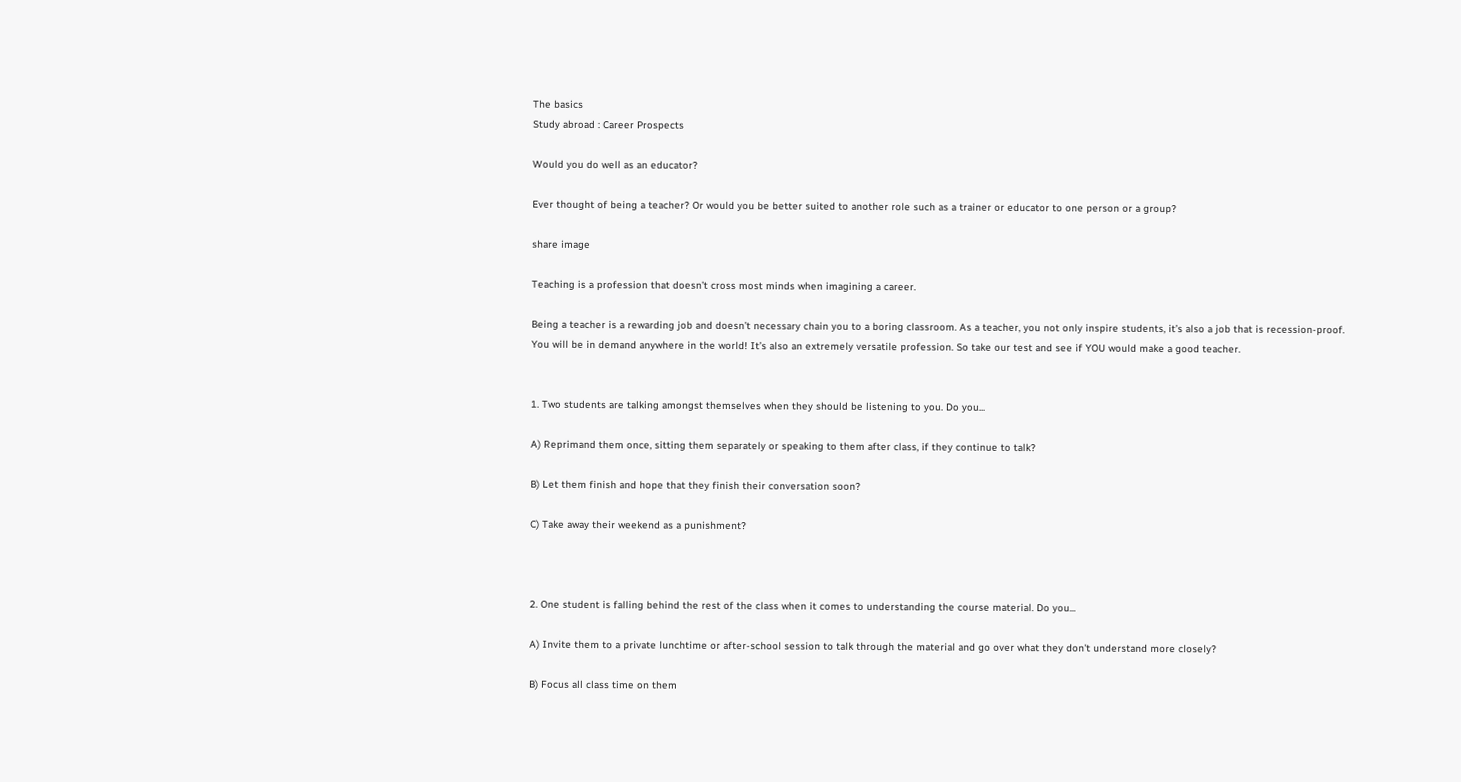The basics
Study abroad : Career Prospects

Would you do well as an educator?

Ever thought of being a teacher? Or would you be better suited to another role such as a trainer or educator to one person or a group?

share image

Teaching is a profession that doesn’t cross most minds when imagining a career.

Being a teacher is a rewarding job and doesn’t necessary chain you to a boring classroom. As a teacher, you not only inspire students, it’s also a job that is recession-proof. You will be in demand anywhere in the world! It’s also an extremely versatile profession. So take our test and see if YOU would make a good teacher.


1. Two students are talking amongst themselves when they should be listening to you. Do you...

A) Reprimand them once, sitting them separately or speaking to them after class, if they continue to talk?

B) Let them finish and hope that they finish their conversation soon?

C) Take away their weekend as a punishment?



2. One student is falling behind the rest of the class when it comes to understanding the course material. Do you...

A) Invite them to a private lunchtime or after-school session to talk through the material and go over what they don't understand more closely?

B) Focus all class time on them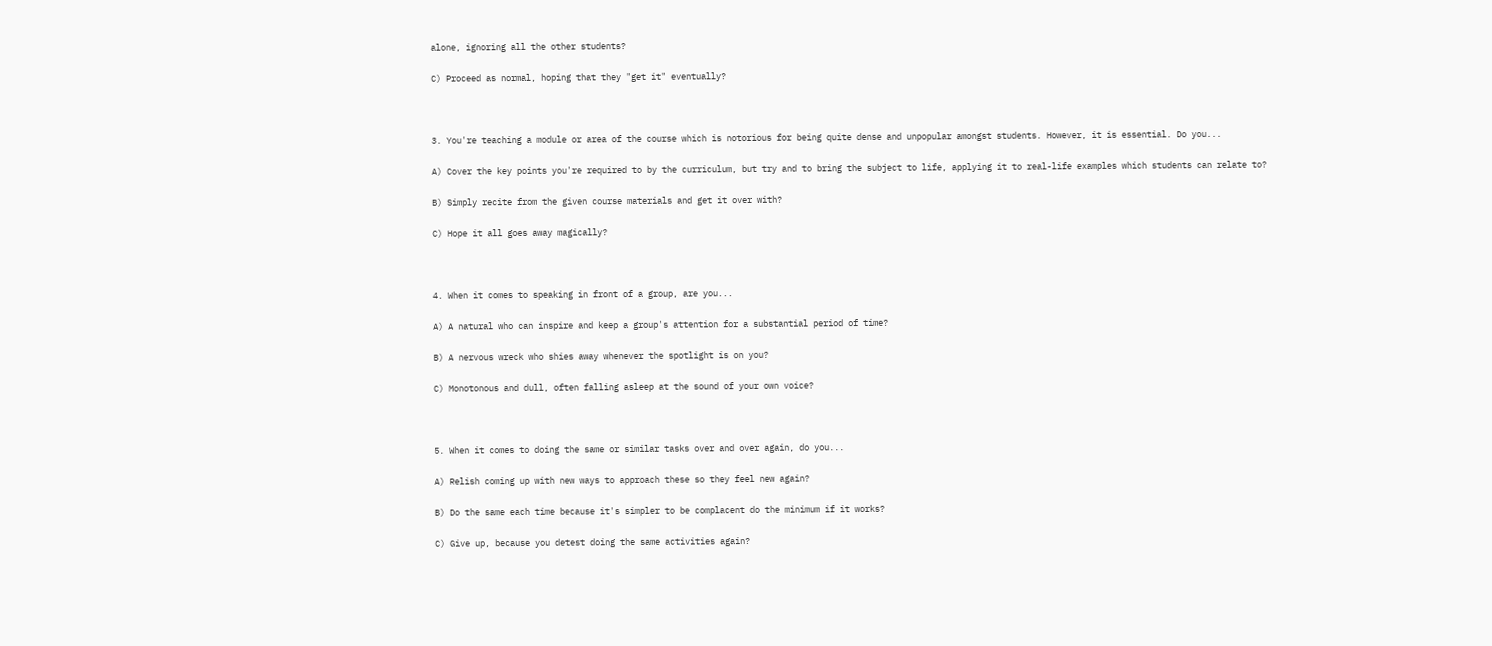alone, ignoring all the other students?

C) Proceed as normal, hoping that they "get it" eventually?



3. You're teaching a module or area of the course which is notorious for being quite dense and unpopular amongst students. However, it is essential. Do you...

A) Cover the key points you're required to by the curriculum, but try and to bring the subject to life, applying it to real-life examples which students can relate to?

B) Simply recite from the given course materials and get it over with?

C) Hope it all goes away magically?



4. When it comes to speaking in front of a group, are you...

A) A natural who can inspire and keep a group's attention for a substantial period of time?

B) A nervous wreck who shies away whenever the spotlight is on you?

C) Monotonous and dull, often falling asleep at the sound of your own voice?



5. When it comes to doing the same or similar tasks over and over again, do you...

A) Relish coming up with new ways to approach these so they feel new again?

B) Do the same each time because it's simpler to be complacent do the minimum if it works?

C) Give up, because you detest doing the same activities again?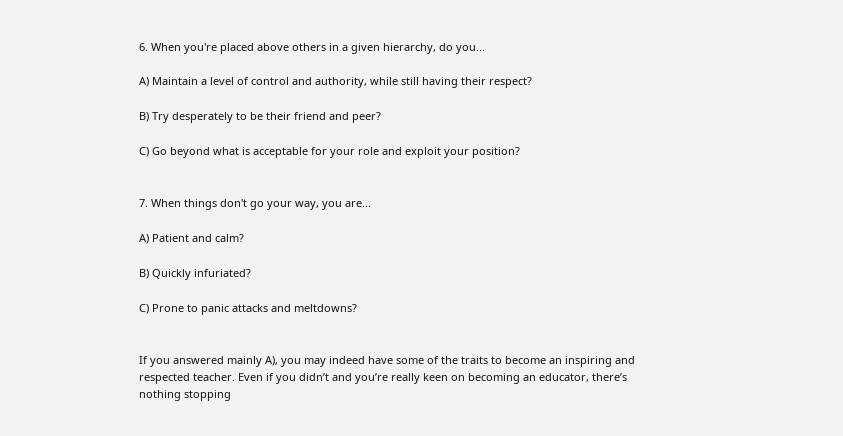6. When you're placed above others in a given hierarchy, do you...

A) Maintain a level of control and authority, while still having their respect?

B) Try desperately to be their friend and peer?

C) Go beyond what is acceptable for your role and exploit your position?


7. When things don't go your way, you are...

A) Patient and calm?

B) Quickly infuriated?

C) Prone to panic attacks and meltdowns?


If you answered mainly A), you may indeed have some of the traits to become an inspiring and respected teacher. Even if you didn’t and you’re really keen on becoming an educator, there’s nothing stopping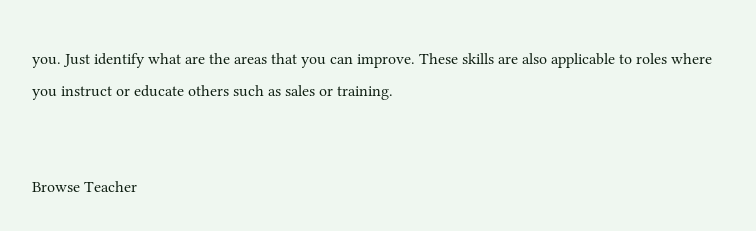you. Just identify what are the areas that you can improve. These skills are also applicable to roles where you instruct or educate others such as sales or training.


Browse Teacher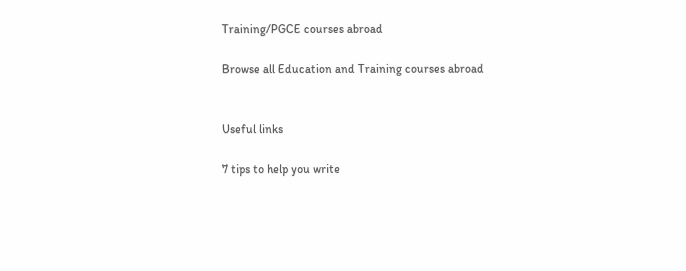Training/PGCE courses abroad

Browse all Education and Training courses abroad


Useful links

7 tips to help you write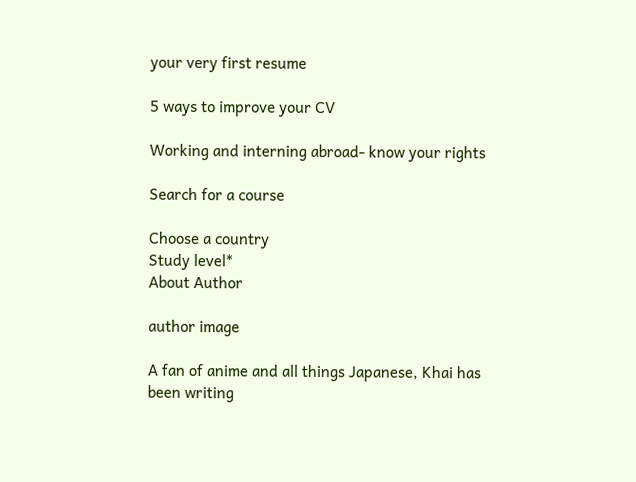your very first resume

5 ways to improve your CV

Working and interning abroad- know your rights

Search for a course

Choose a country
Study level*
About Author

author image

A fan of anime and all things Japanese, Khai has been writing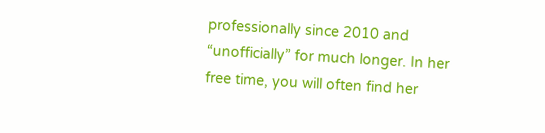professionally since 2010 and “unofficially” for much longer. In her free time, you will often find her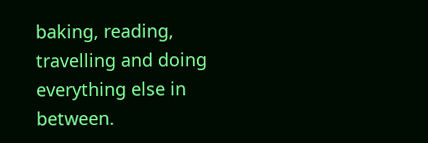baking, reading, travelling and doing everything else in between.